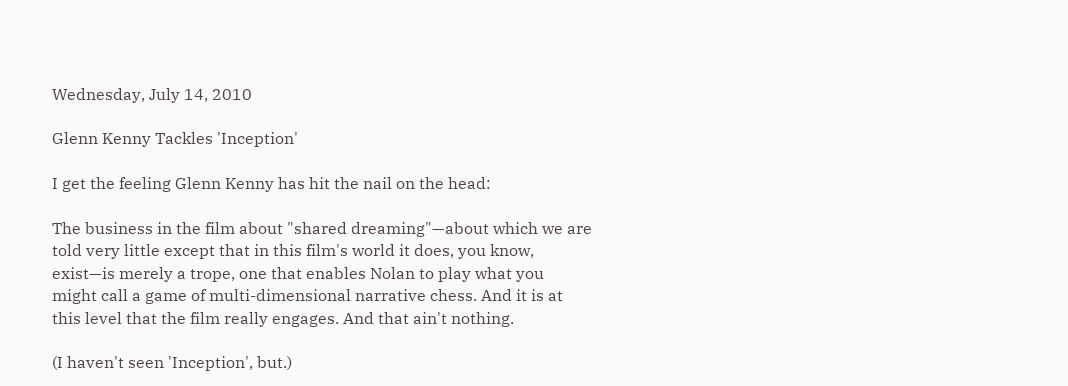Wednesday, July 14, 2010

Glenn Kenny Tackles 'Inception'

I get the feeling Glenn Kenny has hit the nail on the head:

The business in the film about "shared dreaming"—about which we are told very little except that in this film's world it does, you know, exist—is merely a trope, one that enables Nolan to play what you might call a game of multi-dimensional narrative chess. And it is at this level that the film really engages. And that ain't nothing.

(I haven't seen 'Inception', but.)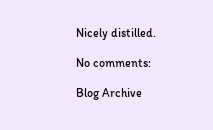Nicely distilled.

No comments:

Blog Archive